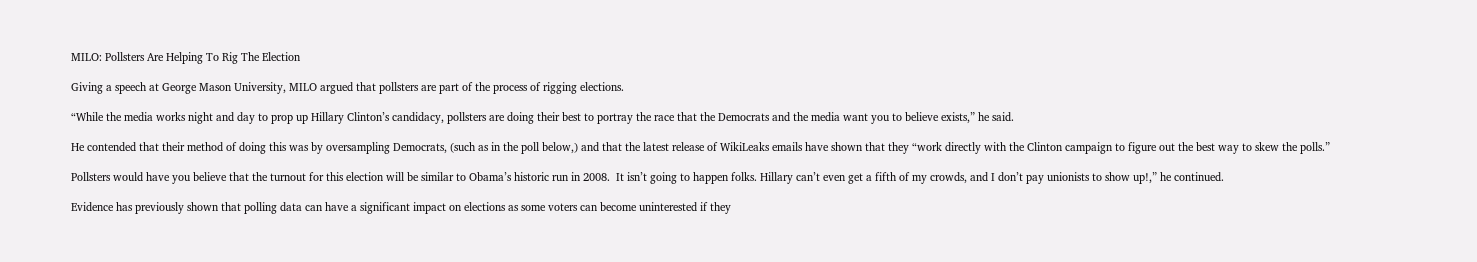MILO: Pollsters Are Helping To Rig The Election

Giving a speech at George Mason University, MILO argued that pollsters are part of the process of rigging elections.

“While the media works night and day to prop up Hillary Clinton’s candidacy, pollsters are doing their best to portray the race that the Democrats and the media want you to believe exists,” he said.

He contended that their method of doing this was by oversampling Democrats, (such as in the poll below,) and that the latest release of WikiLeaks emails have shown that they “work directly with the Clinton campaign to figure out the best way to skew the polls.”

Pollsters would have you believe that the turnout for this election will be similar to Obama’s historic run in 2008.  It isn’t going to happen folks. Hillary can’t even get a fifth of my crowds, and I don’t pay unionists to show up!,” he continued.

Evidence has previously shown that polling data can have a significant impact on elections as some voters can become uninterested if they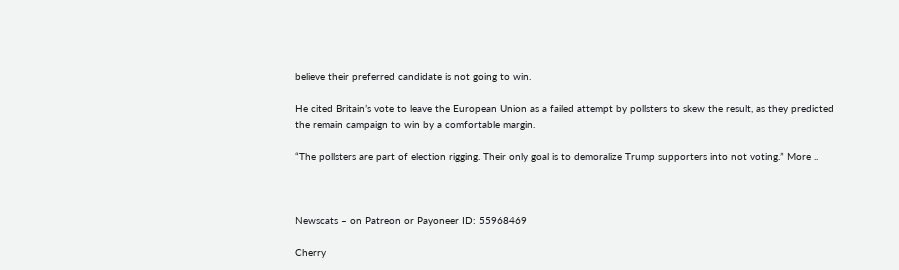believe their preferred candidate is not going to win.

He cited Britain’s vote to leave the European Union as a failed attempt by pollsters to skew the result, as they predicted the remain campaign to win by a comfortable margin.

“The pollsters are part of election rigging. Their only goal is to demoralize Trump supporters into not voting.” More ..



Newscats – on Patreon or Payoneer ID: 55968469

Cherry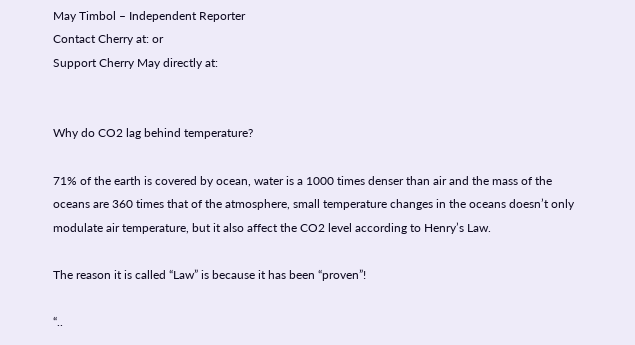May Timbol – Independent Reporter
Contact Cherry at: or
Support Cherry May directly at:


Why do CO2 lag behind temperature?

71% of the earth is covered by ocean, water is a 1000 times denser than air and the mass of the oceans are 360 times that of the atmosphere, small temperature changes in the oceans doesn’t only modulate air temperature, but it also affect the CO2 level according to Henry’s Law.

The reason it is called “Law” is because it has been “proven”!

“..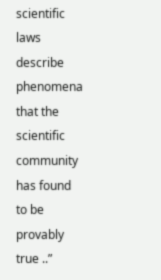scientific laws describe phenomena that the scientific community has found to be provably true ..”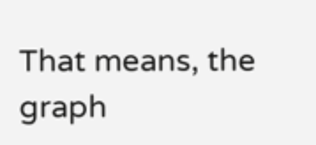That means, the graph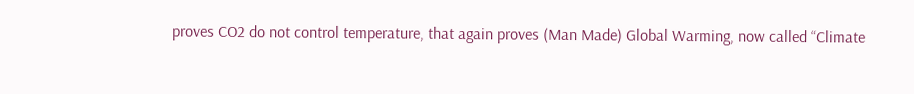proves CO2 do not control temperature, that again proves (Man Made) Global Warming, now called “Climate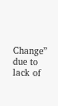Change” due to lack of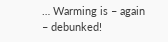… Warming is – again – debunked!